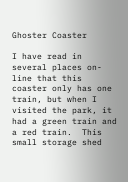Ghoster Coaster

I have read in several places on-line that this coaster only has one train, but when I visited the park, it had a green train and a red train.  This small storage shed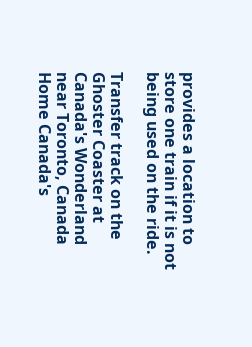provides a location to store one train if it is not being used on the ride.

Transfer track on the Ghoster Coaster at Canada's Wonderland near Toronto, Canada Home Canada's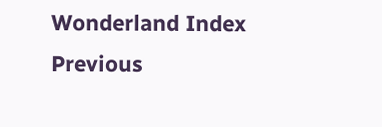Wonderland Index         Previous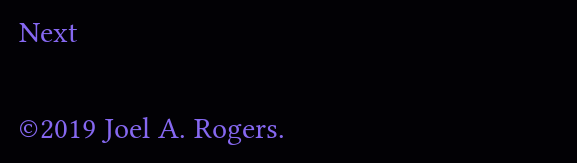Next

©2019 Joel A. Rogers.